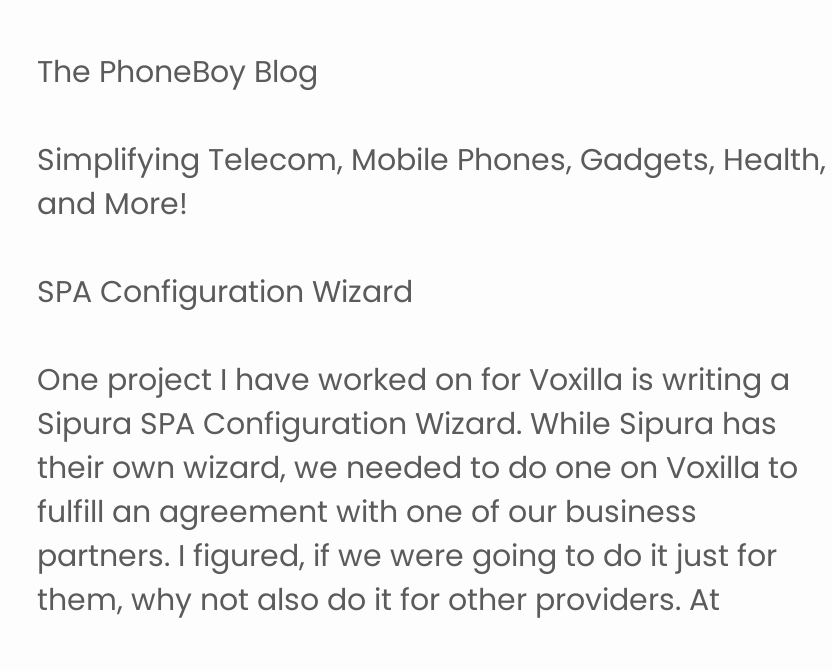The PhoneBoy Blog

Simplifying Telecom, Mobile Phones, Gadgets, Health, and More!

SPA Configuration Wizard

One project I have worked on for Voxilla is writing a Sipura SPA Configuration Wizard. While Sipura has their own wizard, we needed to do one on Voxilla to fulfill an agreement with one of our business partners. I figured, if we were going to do it just for them, why not also do it for other providers. At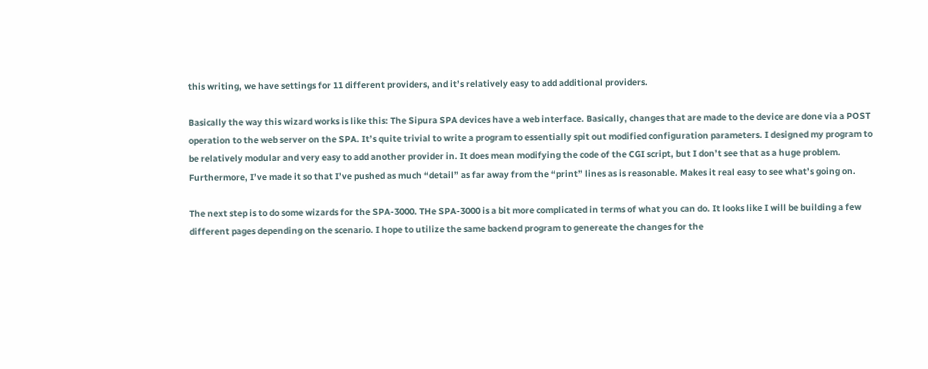this writing, we have settings for 11 different providers, and it’s relatively easy to add additional providers.

Basically the way this wizard works is like this: The Sipura SPA devices have a web interface. Basically, changes that are made to the device are done via a POST operation to the web server on the SPA. It’s quite trivial to write a program to essentially spit out modified configuration parameters. I designed my program to be relatively modular and very easy to add another provider in. It does mean modifying the code of the CGI script, but I don’t see that as a huge problem. Furthermore, I’ve made it so that I’ve pushed as much “detail” as far away from the “print” lines as is reasonable. Makes it real easy to see what’s going on.

The next step is to do some wizards for the SPA-3000. THe SPA-3000 is a bit more complicated in terms of what you can do. It looks like I will be building a few different pages depending on the scenario. I hope to utilize the same backend program to genereate the changes for the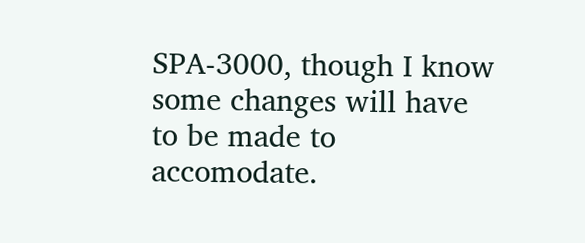SPA-3000, though I know some changes will have to be made to accomodate.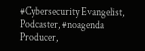#Cybersecurity Evangelist, Podcaster, #noagenda Producer,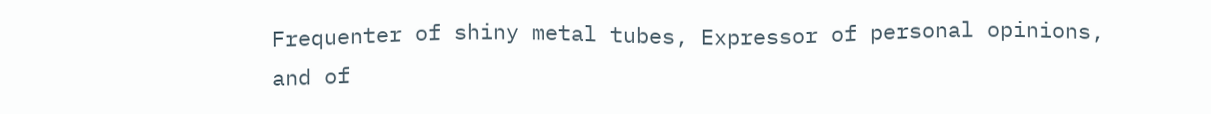Frequenter of shiny metal tubes, Expressor of personal opinions, and of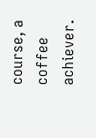course, a coffee achiever.